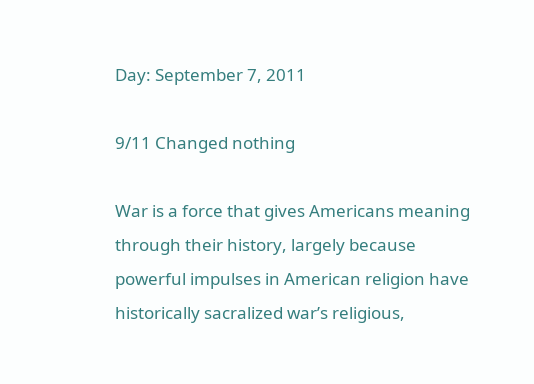Day: September 7, 2011

9/11 Changed nothing

War is a force that gives Americans meaning through their history, largely because powerful impulses in American religion have historically sacralized war’s religious,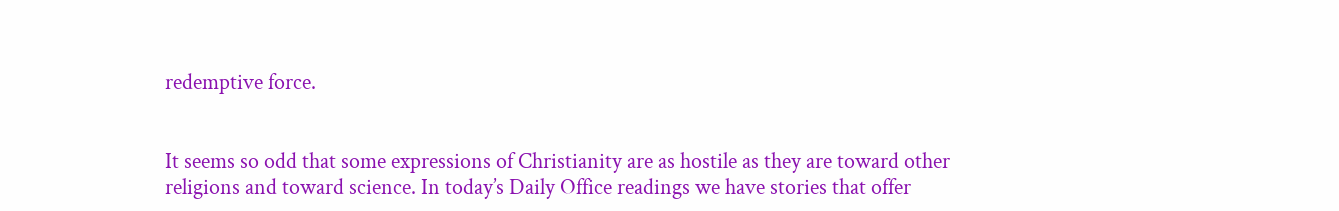redemptive force.


It seems so odd that some expressions of Christianity are as hostile as they are toward other religions and toward science. In today’s Daily Office readings we have stories that offer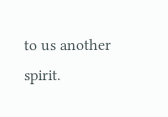to us another spirit.